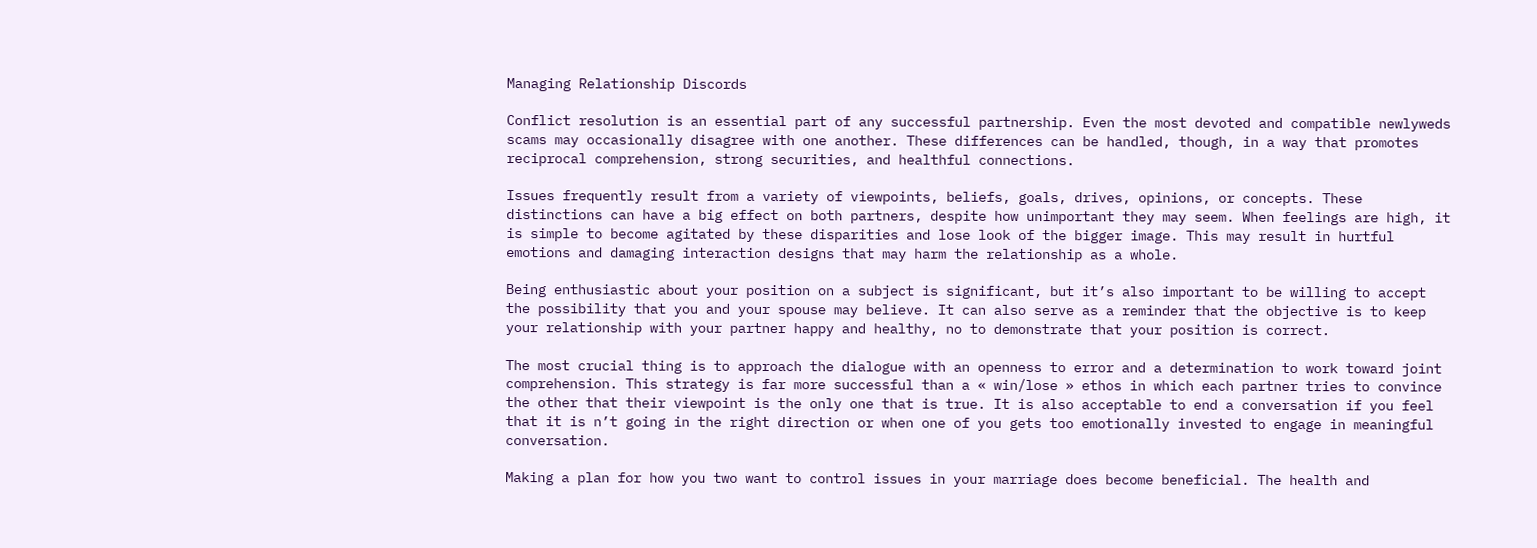Managing Relationship Discords

Conflict resolution is an essential part of any successful partnership. Even the most devoted and compatible newlyweds scams may occasionally disagree with one another. These differences can be handled, though, in a way that promotes reciprocal comprehension, strong securities, and healthful connections.

Issues frequently result from a variety of viewpoints, beliefs, goals, drives, opinions, or concepts. These distinctions can have a big effect on both partners, despite how unimportant they may seem. When feelings are high, it is simple to become agitated by these disparities and lose look of the bigger image. This may result in hurtful emotions and damaging interaction designs that may harm the relationship as a whole.

Being enthusiastic about your position on a subject is significant, but it’s also important to be willing to accept the possibility that you and your spouse may believe. It can also serve as a reminder that the objective is to keep your relationship with your partner happy and healthy, no to demonstrate that your position is correct.

The most crucial thing is to approach the dialogue with an openness to error and a determination to work toward joint comprehension. This strategy is far more successful than a « win/lose » ethos in which each partner tries to convince the other that their viewpoint is the only one that is true. It is also acceptable to end a conversation if you feel that it is n’t going in the right direction or when one of you gets too emotionally invested to engage in meaningful conversation.

Making a plan for how you two want to control issues in your marriage does become beneficial. The health and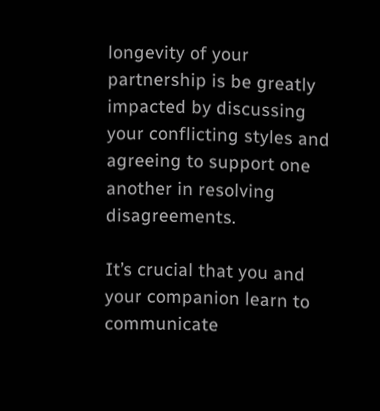longevity of your partnership is be greatly impacted by discussing your conflicting styles and agreeing to support one another in resolving disagreements.

It’s crucial that you and your companion learn to communicate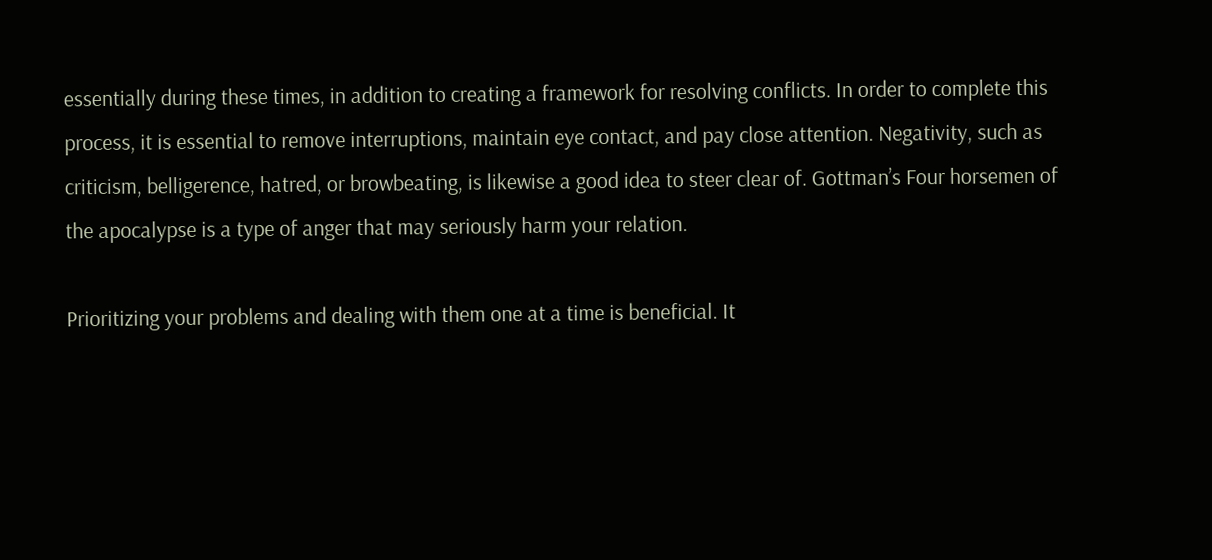essentially during these times, in addition to creating a framework for resolving conflicts. In order to complete this process, it is essential to remove interruptions, maintain eye contact, and pay close attention. Negativity, such as criticism, belligerence, hatred, or browbeating, is likewise a good idea to steer clear of. Gottman’s Four horsemen of the apocalypse is a type of anger that may seriously harm your relation.

Prioritizing your problems and dealing with them one at a time is beneficial. It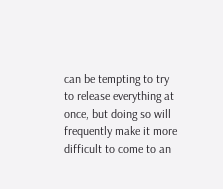can be tempting to try to release everything at once, but doing so will frequently make it more difficult to come to an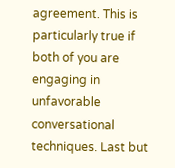agreement. This is particularly true if both of you are engaging in unfavorable conversational techniques. Last but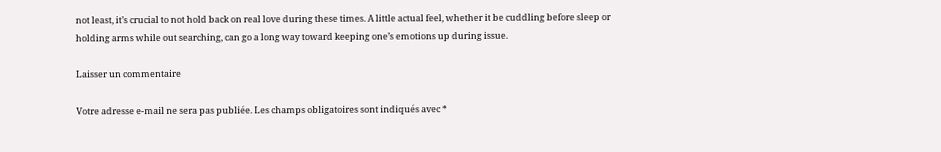not least, it’s crucial to not hold back on real love during these times. A little actual feel, whether it be cuddling before sleep or holding arms while out searching, can go a long way toward keeping one’s emotions up during issue.

Laisser un commentaire

Votre adresse e-mail ne sera pas publiée. Les champs obligatoires sont indiqués avec *